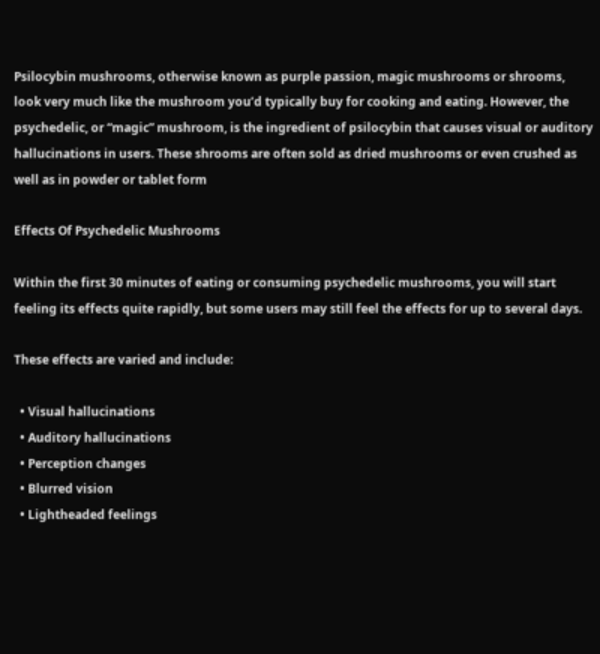Psilocybin mushrooms, otherwise known as purple passion, magic mushrooms or shrooms, look very much like the mushroom you’d typically buy for cooking and eating. However, the psychedelic, or “magic” mushroom, is the ingredient of psilocybin that causes visual or auditory hallucinations in users. These shrooms are often sold as dried mushrooms or even crushed as well as in powder or tablet form

Effects Of Psychedelic Mushrooms

Within the first 30 minutes of eating or consuming psychedelic mushrooms, you will start feeling its effects quite rapidly, but some users may still feel the effects for up to several days.

These effects are varied and include:

  • Visual hallucinations
  • Auditory hallucinations
  • Perception changes
  • Blurred vision
  • Lightheaded feelings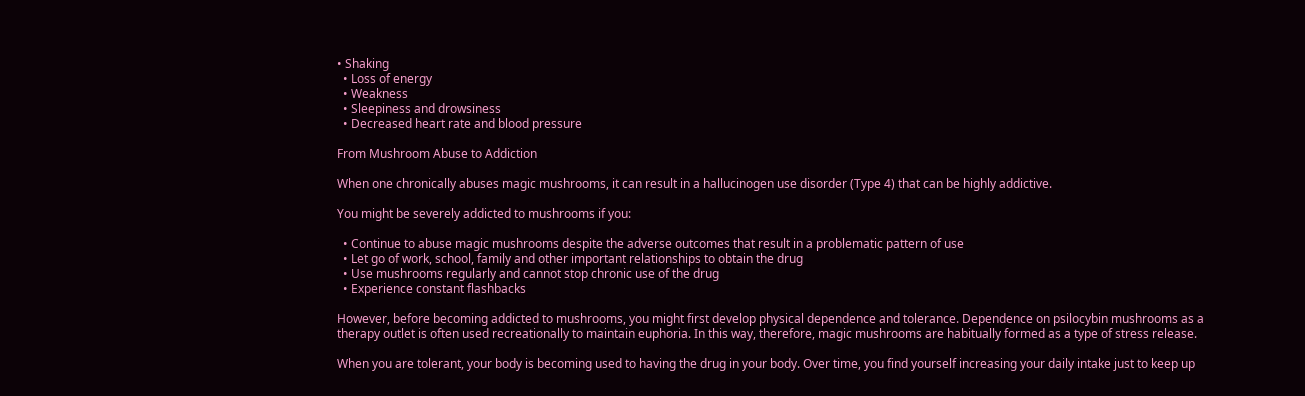• Shaking
  • Loss of energy
  • Weakness
  • Sleepiness and drowsiness
  • Decreased heart rate and blood pressure

From Mushroom Abuse to Addiction

When one chronically abuses magic mushrooms, it can result in a hallucinogen use disorder (Type 4) that can be highly addictive.

You might be severely addicted to mushrooms if you:

  • Continue to abuse magic mushrooms despite the adverse outcomes that result in a problematic pattern of use
  • Let go of work, school, family and other important relationships to obtain the drug
  • Use mushrooms regularly and cannot stop chronic use of the drug
  • Experience constant flashbacks

However, before becoming addicted to mushrooms, you might first develop physical dependence and tolerance. Dependence on psilocybin mushrooms as a therapy outlet is often used recreationally to maintain euphoria. In this way, therefore, magic mushrooms are habitually formed as a type of stress release.

When you are tolerant, your body is becoming used to having the drug in your body. Over time, you find yourself increasing your daily intake just to keep up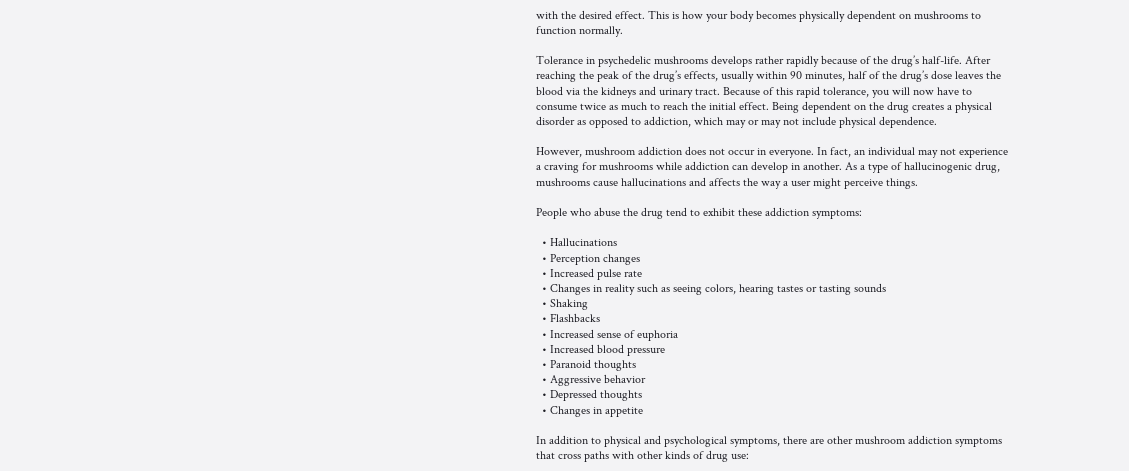with the desired effect. This is how your body becomes physically dependent on mushrooms to function normally.

Tolerance in psychedelic mushrooms develops rather rapidly because of the drug’s half-life. After reaching the peak of the drug’s effects, usually within 90 minutes, half of the drug’s dose leaves the blood via the kidneys and urinary tract. Because of this rapid tolerance, you will now have to consume twice as much to reach the initial effect. Being dependent on the drug creates a physical disorder as opposed to addiction, which may or may not include physical dependence.

However, mushroom addiction does not occur in everyone. In fact, an individual may not experience a craving for mushrooms while addiction can develop in another. As a type of hallucinogenic drug, mushrooms cause hallucinations and affects the way a user might perceive things.

People who abuse the drug tend to exhibit these addiction symptoms:

  • Hallucinations
  • Perception changes
  • Increased pulse rate
  • Changes in reality such as seeing colors, hearing tastes or tasting sounds
  • Shaking
  • Flashbacks
  • Increased sense of euphoria
  • Increased blood pressure
  • Paranoid thoughts
  • Aggressive behavior
  • Depressed thoughts
  • Changes in appetite

In addition to physical and psychological symptoms, there are other mushroom addiction symptoms that cross paths with other kinds of drug use: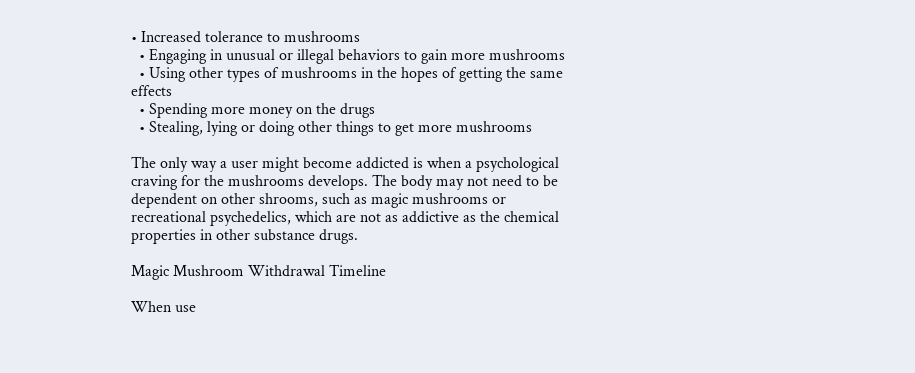• Increased tolerance to mushrooms
  • Engaging in unusual or illegal behaviors to gain more mushrooms
  • Using other types of mushrooms in the hopes of getting the same effects
  • Spending more money on the drugs
  • Stealing, lying or doing other things to get more mushrooms

The only way a user might become addicted is when a psychological craving for the mushrooms develops. The body may not need to be dependent on other shrooms, such as magic mushrooms or recreational psychedelics, which are not as addictive as the chemical properties in other substance drugs.

Magic Mushroom Withdrawal Timeline

When use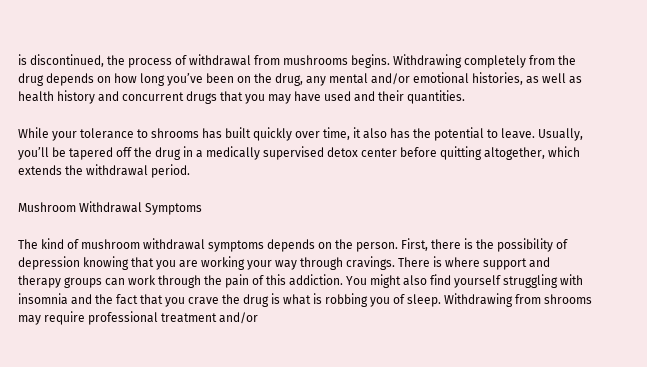is discontinued, the process of withdrawal from mushrooms begins. Withdrawing completely from the drug depends on how long you’ve been on the drug, any mental and/or emotional histories, as well as health history and concurrent drugs that you may have used and their quantities.

While your tolerance to shrooms has built quickly over time, it also has the potential to leave. Usually, you’ll be tapered off the drug in a medically supervised detox center before quitting altogether, which extends the withdrawal period.

Mushroom Withdrawal Symptoms

The kind of mushroom withdrawal symptoms depends on the person. First, there is the possibility of depression knowing that you are working your way through cravings. There is where support and therapy groups can work through the pain of this addiction. You might also find yourself struggling with insomnia and the fact that you crave the drug is what is robbing you of sleep. Withdrawing from shrooms may require professional treatment and/or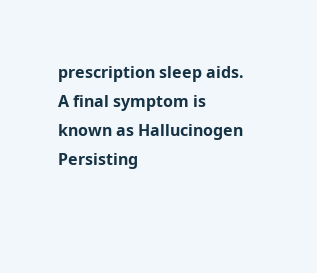prescription sleep aids.  A final symptom is known as Hallucinogen Persisting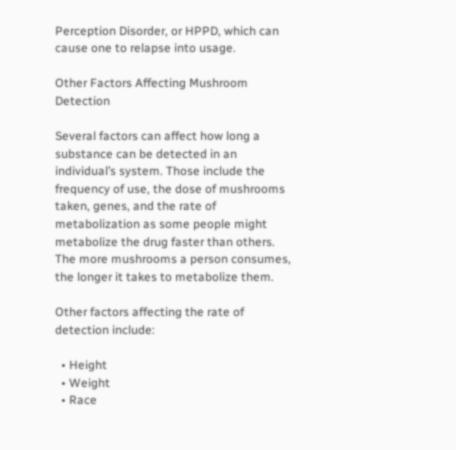Perception Disorder, or HPPD, which can cause one to relapse into usage.

Other Factors Affecting Mushroom Detection

Several factors can affect how long a substance can be detected in an individual’s system. Those include the frequency of use, the dose of mushrooms taken, genes, and the rate of metabolization as some people might metabolize the drug faster than others. The more mushrooms a person consumes, the longer it takes to metabolize them.

Other factors affecting the rate of detection include:

  • Height
  • Weight
  • Race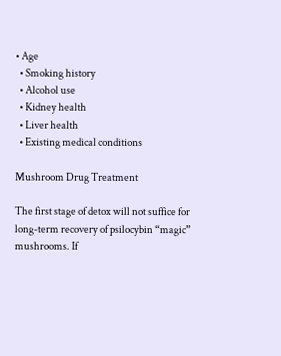• Age
  • Smoking history
  • Alcohol use
  • Kidney health
  • Liver health
  • Existing medical conditions

Mushroom Drug Treatment

The first stage of detox will not suffice for long-term recovery of psilocybin “magic” mushrooms. If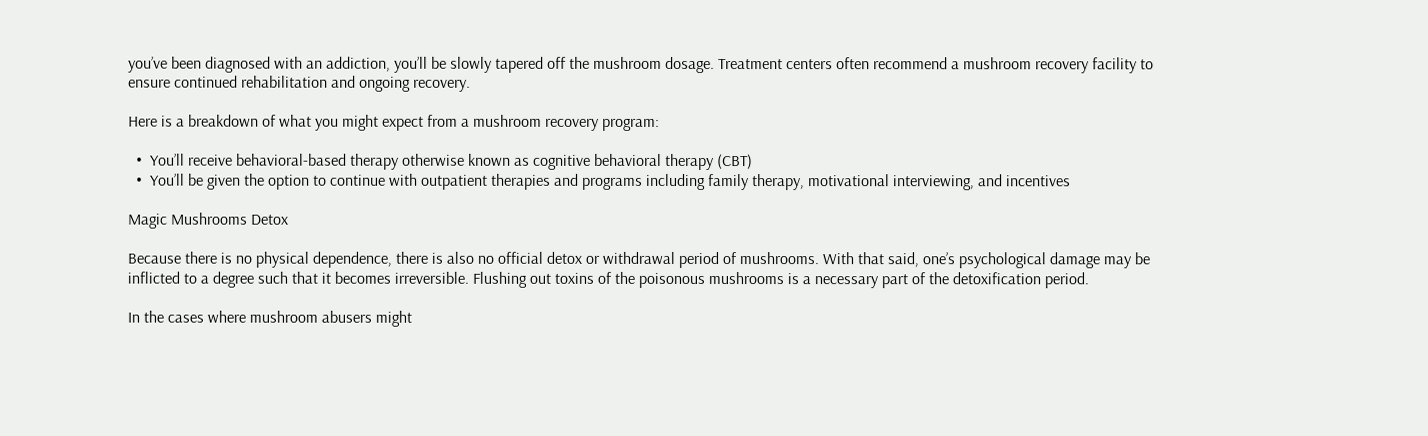you’ve been diagnosed with an addiction, you’ll be slowly tapered off the mushroom dosage. Treatment centers often recommend a mushroom recovery facility to ensure continued rehabilitation and ongoing recovery.

Here is a breakdown of what you might expect from a mushroom recovery program:

  •  You’ll receive behavioral-based therapy otherwise known as cognitive behavioral therapy (CBT)
  •  You’ll be given the option to continue with outpatient therapies and programs including family therapy, motivational interviewing, and incentives

Magic Mushrooms Detox

Because there is no physical dependence, there is also no official detox or withdrawal period of mushrooms. With that said, one’s psychological damage may be inflicted to a degree such that it becomes irreversible. Flushing out toxins of the poisonous mushrooms is a necessary part of the detoxification period.

In the cases where mushroom abusers might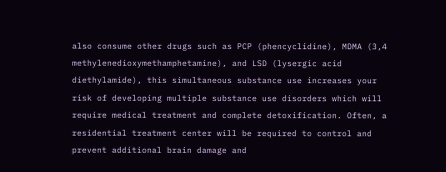also consume other drugs such as PCP (phencyclidine), MDMA (3,4 methylenedioxymethamphetamine), and LSD (lysergic acid diethylamide), this simultaneous substance use increases your risk of developing multiple substance use disorders which will require medical treatment and complete detoxification. Often, a residential treatment center will be required to control and prevent additional brain damage and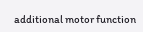additional motor function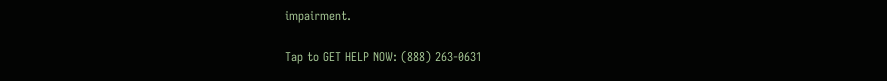impairment.

Tap to GET HELP NOW: (888) 263-0631